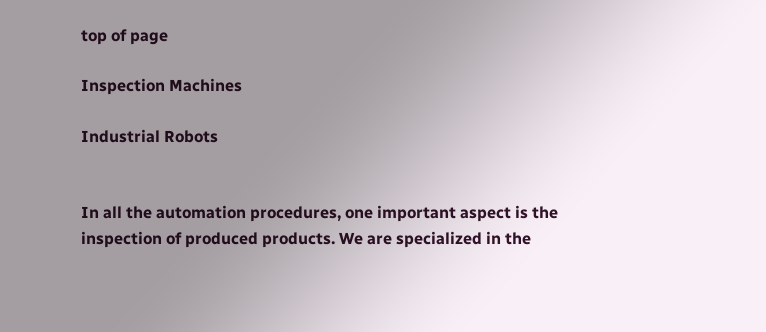top of page

Inspection Machines

Industrial Robots


In all the automation procedures, one important aspect is the inspection of produced products. We are specialized in the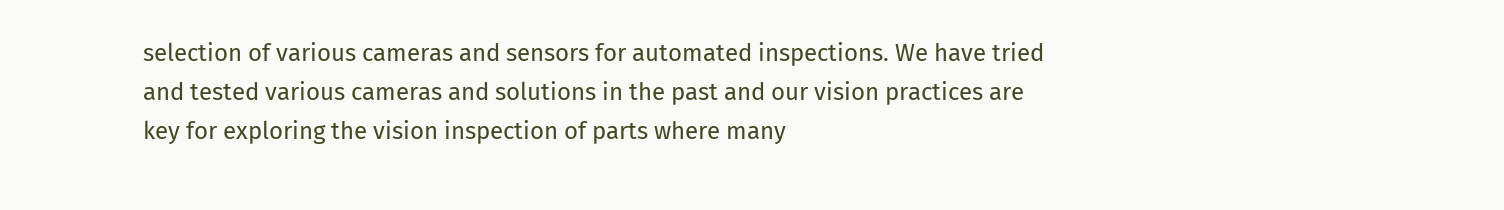selection of various cameras and sensors for automated inspections. We have tried and tested various cameras and solutions in the past and our vision practices are key for exploring the vision inspection of parts where many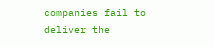companies fail to deliver the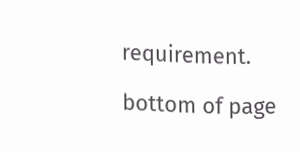requirement.

bottom of page